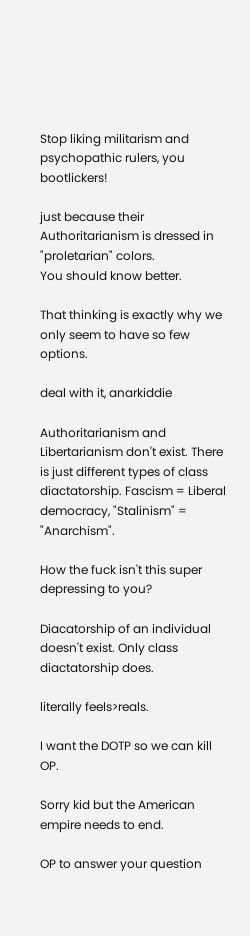Stop liking militarism and psychopathic rulers, you bootlickers!

just because their Authoritarianism is dressed in "proletarian" colors.
You should know better.

That thinking is exactly why we only seem to have so few options.

deal with it, anarkiddie

Authoritarianism and Libertarianism don't exist. There is just different types of class diactatorship. Fascism = Liberal democracy, "Stalinism" = "Anarchism".

How the fuck isn't this super depressing to you?

Diacatorship of an individual doesn't exist. Only class diactatorship does.

literally feels>reals.

I want the DOTP so we can kill OP.

Sorry kid but the American empire needs to end.

OP to answer your question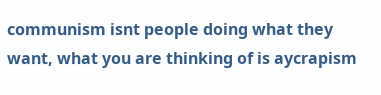communism isnt people doing what they want, what you are thinking of is aycrapism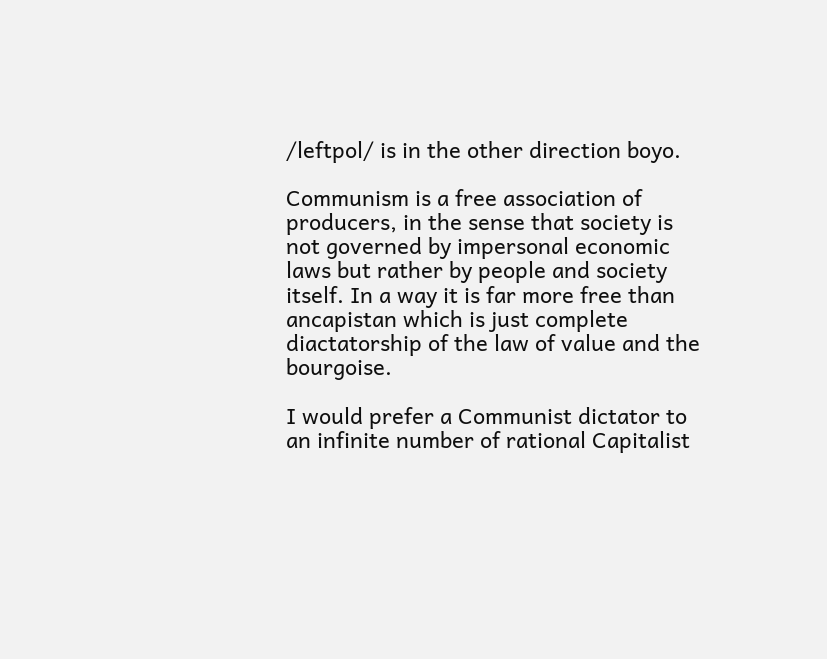/leftpol/ is in the other direction boyo.

Communism is a free association of producers, in the sense that society is not governed by impersonal economic laws but rather by people and society itself. In a way it is far more free than ancapistan which is just complete diactatorship of the law of value and the bourgoise.

I would prefer a Communist dictator to an infinite number of rational Capitalist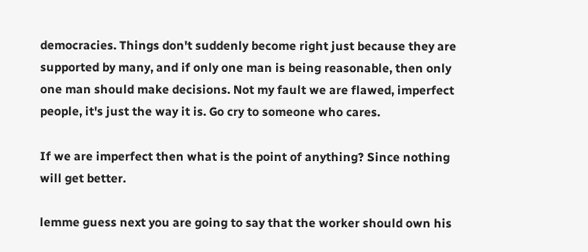democracies. Things don't suddenly become right just because they are supported by many, and if only one man is being reasonable, then only one man should make decisions. Not my fault we are flawed, imperfect people, it's just the way it is. Go cry to someone who cares.

If we are imperfect then what is the point of anything? Since nothing will get better.

lemme guess next you are going to say that the worker should own his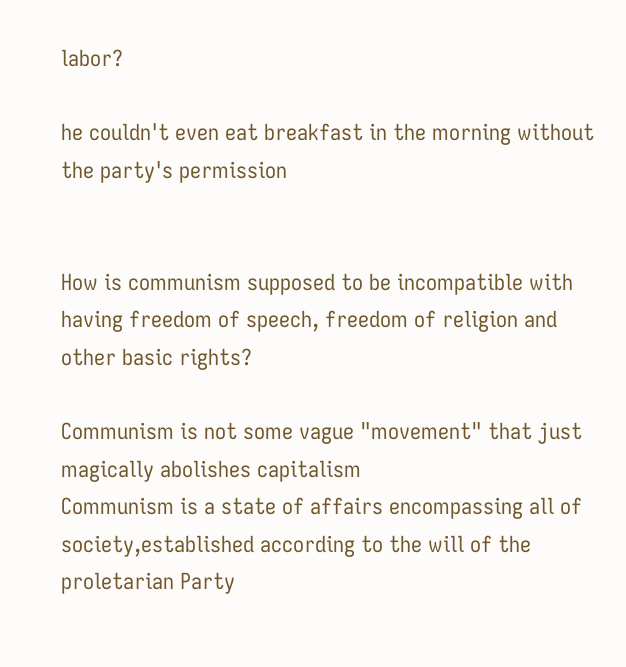labor?

he couldn't even eat breakfast in the morning without the party's permission


How is communism supposed to be incompatible with having freedom of speech, freedom of religion and other basic rights?

Communism is not some vague "movement" that just magically abolishes capitalism
Communism is a state of affairs encompassing all of society,established according to the will of the proletarian Party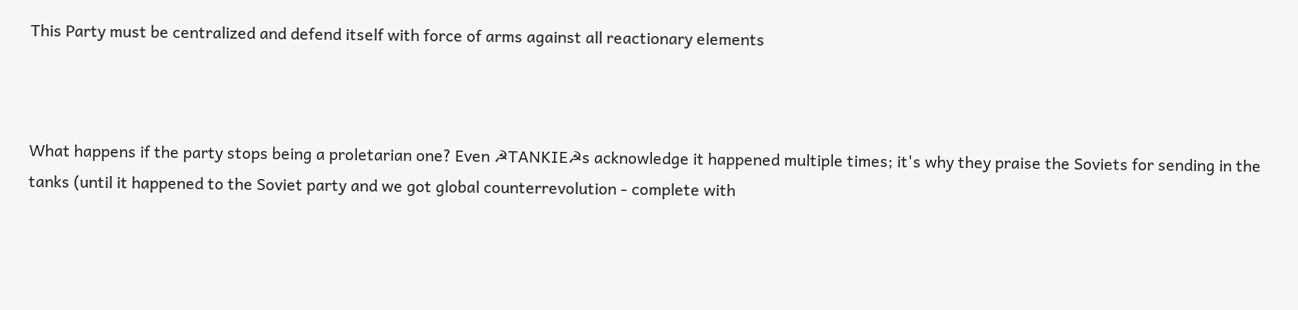This Party must be centralized and defend itself with force of arms against all reactionary elements



What happens if the party stops being a proletarian one? Even ☭TANKIE☭s acknowledge it happened multiple times; it's why they praise the Soviets for sending in the tanks (until it happened to the Soviet party and we got global counterrevolution - complete with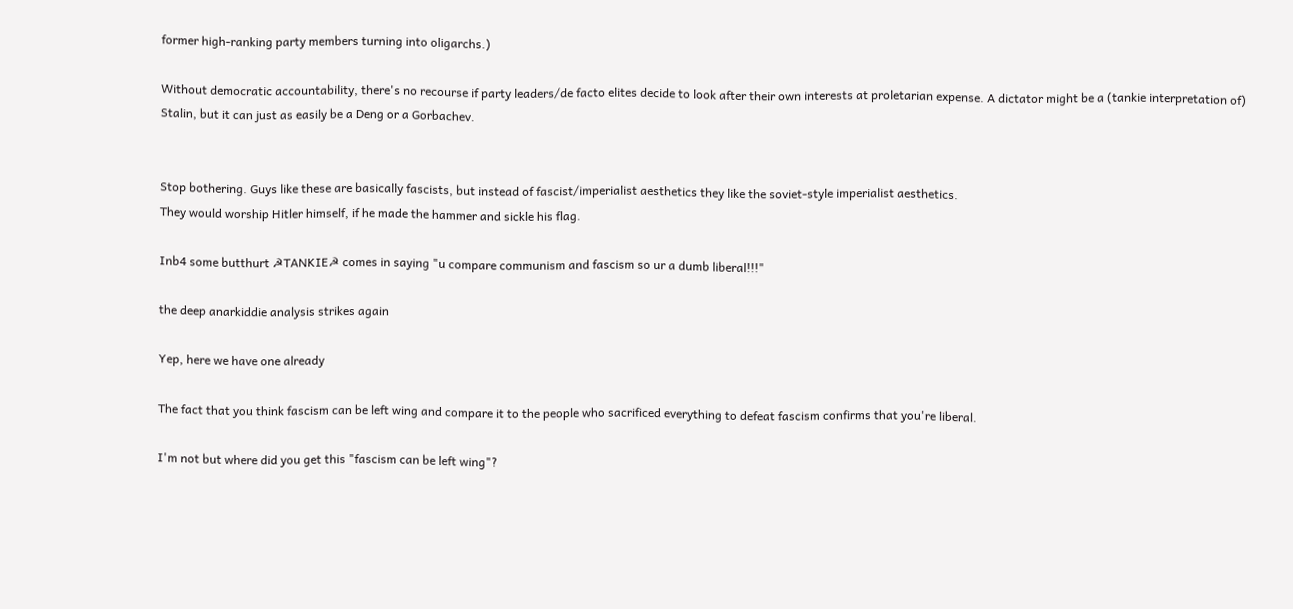former high-ranking party members turning into oligarchs.)

Without democratic accountability, there's no recourse if party leaders/de facto elites decide to look after their own interests at proletarian expense. A dictator might be a (tankie interpretation of) Stalin, but it can just as easily be a Deng or a Gorbachev.


Stop bothering. Guys like these are basically fascists, but instead of fascist/imperialist aesthetics they like the soviet-style imperialist aesthetics.
They would worship Hitler himself, if he made the hammer and sickle his flag.

Inb4 some butthurt ☭TANKIE☭ comes in saying "u compare communism and fascism so ur a dumb liberal!!!"

the deep anarkiddie analysis strikes again

Yep, here we have one already

The fact that you think fascism can be left wing and compare it to the people who sacrificed everything to defeat fascism confirms that you're liberal.

I'm not but where did you get this "fascism can be left wing"?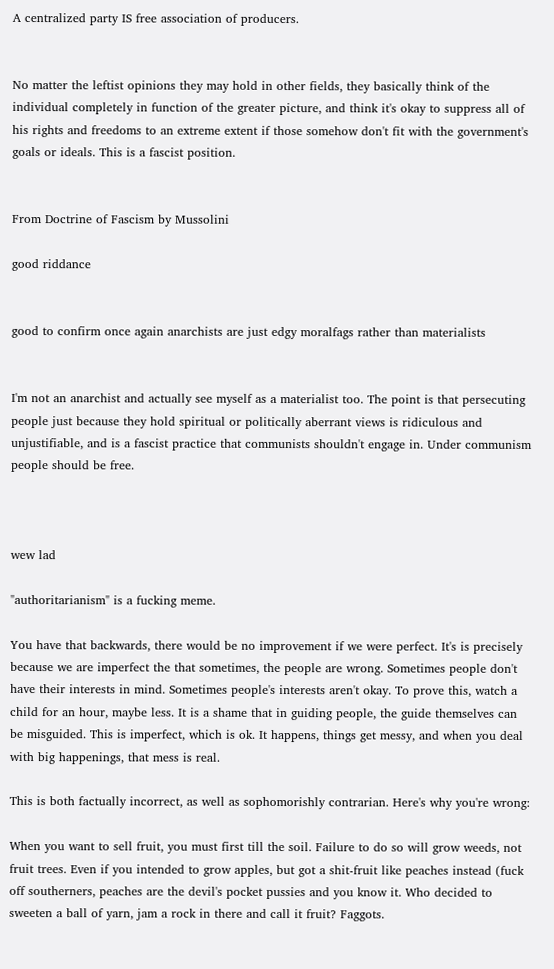A centralized party IS free association of producers.


No matter the leftist opinions they may hold in other fields, they basically think of the individual completely in function of the greater picture, and think it's okay to suppress all of his rights and freedoms to an extreme extent if those somehow don't fit with the government's goals or ideals. This is a fascist position.


From Doctrine of Fascism by Mussolini

good riddance


good to confirm once again anarchists are just edgy moralfags rather than materialists


I'm not an anarchist and actually see myself as a materialist too. The point is that persecuting people just because they hold spiritual or politically aberrant views is ridiculous and unjustifiable, and is a fascist practice that communists shouldn't engage in. Under communism people should be free.



wew lad

"authoritarianism" is a fucking meme.

You have that backwards, there would be no improvement if we were perfect. It's is precisely because we are imperfect the that sometimes, the people are wrong. Sometimes people don't have their interests in mind. Sometimes people's interests aren't okay. To prove this, watch a child for an hour, maybe less. It is a shame that in guiding people, the guide themselves can be misguided. This is imperfect, which is ok. It happens, things get messy, and when you deal with big happenings, that mess is real.

This is both factually incorrect, as well as sophomorishly contrarian. Here's why you're wrong:

When you want to sell fruit, you must first till the soil. Failure to do so will grow weeds, not fruit trees. Even if you intended to grow apples, but got a shit-fruit like peaches instead (fuck off southerners, peaches are the devil's pocket pussies and you know it. Who decided to sweeten a ball of yarn, jam a rock in there and call it fruit? Faggots.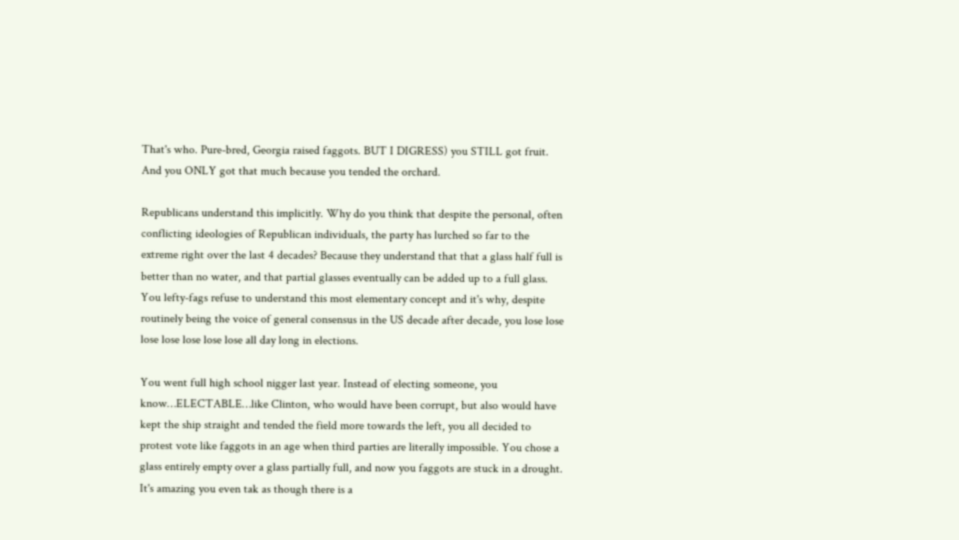That's who. Pure-bred, Georgia raised faggots. BUT I DIGRESS) you STILL got fruit. And you ONLY got that much because you tended the orchard.

Republicans understand this implicitly. Why do you think that despite the personal, often conflicting ideologies of Republican individuals, the party has lurched so far to the extreme right over the last 4 decades? Because they understand that that a glass half full is better than no water, and that partial glasses eventually can be added up to a full glass. You lefty-fags refuse to understand this most elementary concept and it's why, despite routinely being the voice of general consensus in the US decade after decade, you lose lose lose lose lose lose lose all day long in elections.

You went full high school nigger last year. Instead of electing someone, you know…ELECTABLE…like Clinton, who would have been corrupt, but also would have kept the ship straight and tended the field more towards the left, you all decided to protest vote like faggots in an age when third parties are literally impossible. You chose a glass entirely empty over a glass partially full, and now you faggots are stuck in a drought. It's amazing you even tak as though there is a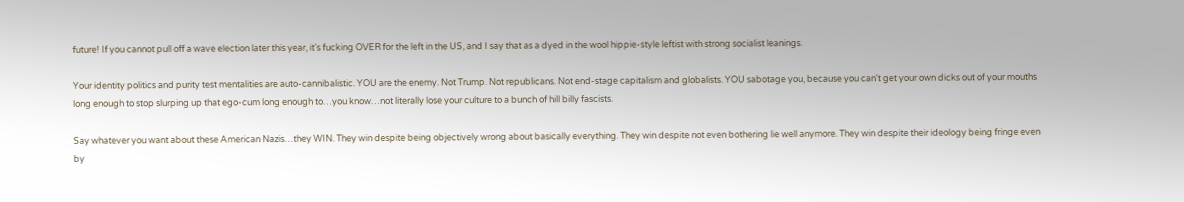future! If you cannot pull off a wave election later this year, it's fucking OVER for the left in the US, and I say that as a dyed in the wool hippie-style leftist with strong socialist leanings.

Your identity politics and purity test mentalities are auto-cannibalistic. YOU are the enemy. Not Trump. Not republicans. Not end-stage capitalism and globalists. YOU sabotage you, because you can't get your own dicks out of your mouths long enough to stop slurping up that ego-cum long enough to…you know…not literally lose your culture to a bunch of hill billy fascists.

Say whatever you want about these American Nazis…they WIN. They win despite being objectively wrong about basically everything. They win despite not even bothering lie well anymore. They win despite their ideology being fringe even by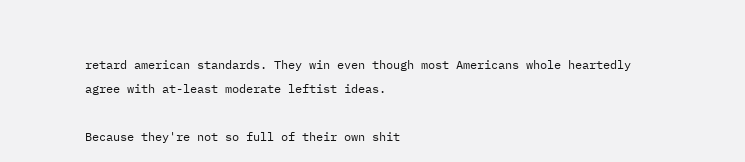retard american standards. They win even though most Americans whole heartedly agree with at-least moderate leftist ideas.

Because they're not so full of their own shit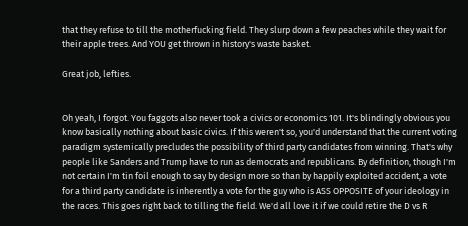that they refuse to till the motherfucking field. They slurp down a few peaches while they wait for their apple trees. And YOU get thrown in history's waste basket.

Great job, lefties.


Oh yeah, I forgot. You faggots also never took a civics or economics 101. It's blindingly obvious you know basically nothing about basic civics. If this weren't so, you'd understand that the current voting paradigm systemically precludes the possibility of third party candidates from winning. That's why people like Sanders and Trump have to run as democrats and republicans. By definition, though I'm not certain I'm tin foil enough to say by design more so than by happily exploited accident, a vote for a third party candidate is inherently a vote for the guy who is ASS OPPOSITE of your ideology in the races. This goes right back to tilling the field. We'd all love it if we could retire the D vs R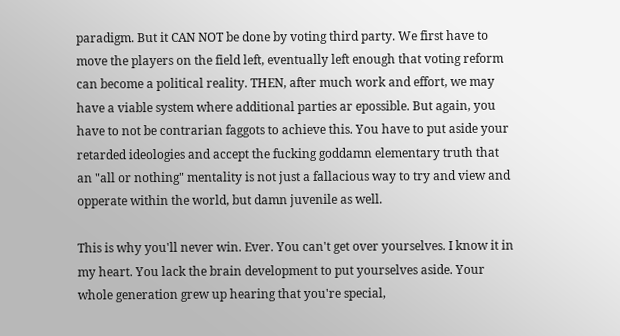paradigm. But it CAN NOT be done by voting third party. We first have to move the players on the field left, eventually left enough that voting reform can become a political reality. THEN, after much work and effort, we may have a viable system where additional parties ar epossible. But again, you have to not be contrarian faggots to achieve this. You have to put aside your retarded ideologies and accept the fucking goddamn elementary truth that an "all or nothing" mentality is not just a fallacious way to try and view and opperate within the world, but damn juvenile as well.

This is why you'll never win. Ever. You can't get over yourselves. I know it in my heart. You lack the brain development to put yourselves aside. Your whole generation grew up hearing that you're special,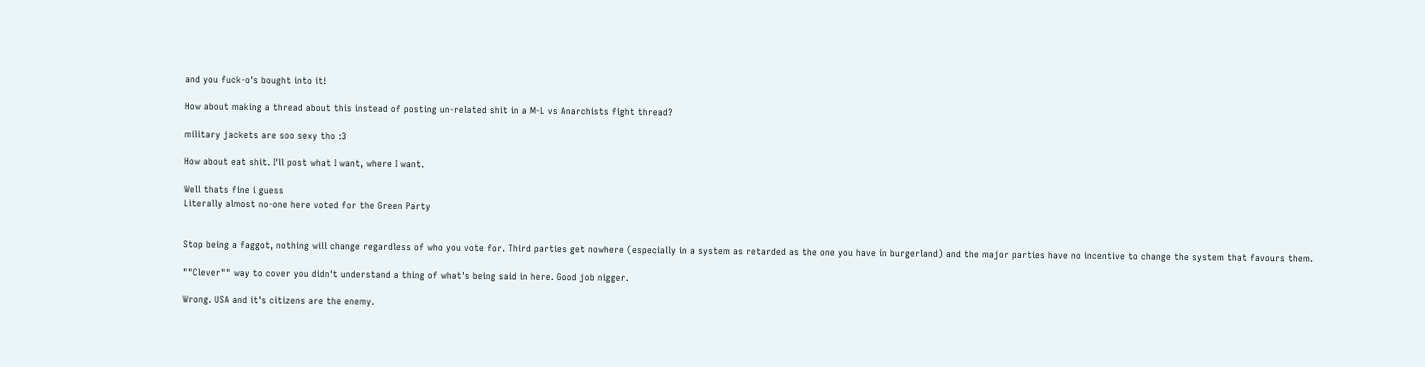and you fuck-o's bought into it!

How about making a thread about this instead of posting un-related shit in a M-L vs Anarchists fight thread?

military jackets are soo sexy tho :3

How about eat shit. I'll post what I want, where I want.

Well thats fine i guess
Literally almost no-one here voted for the Green Party


Stop being a faggot, nothing will change regardless of who you vote for. Third parties get nowhere (especially in a system as retarded as the one you have in burgerland) and the major parties have no incentive to change the system that favours them.

""Clever"" way to cover you didn't understand a thing of what's being said in here. Good job nigger.

Wrong. USA and it's citizens are the enemy.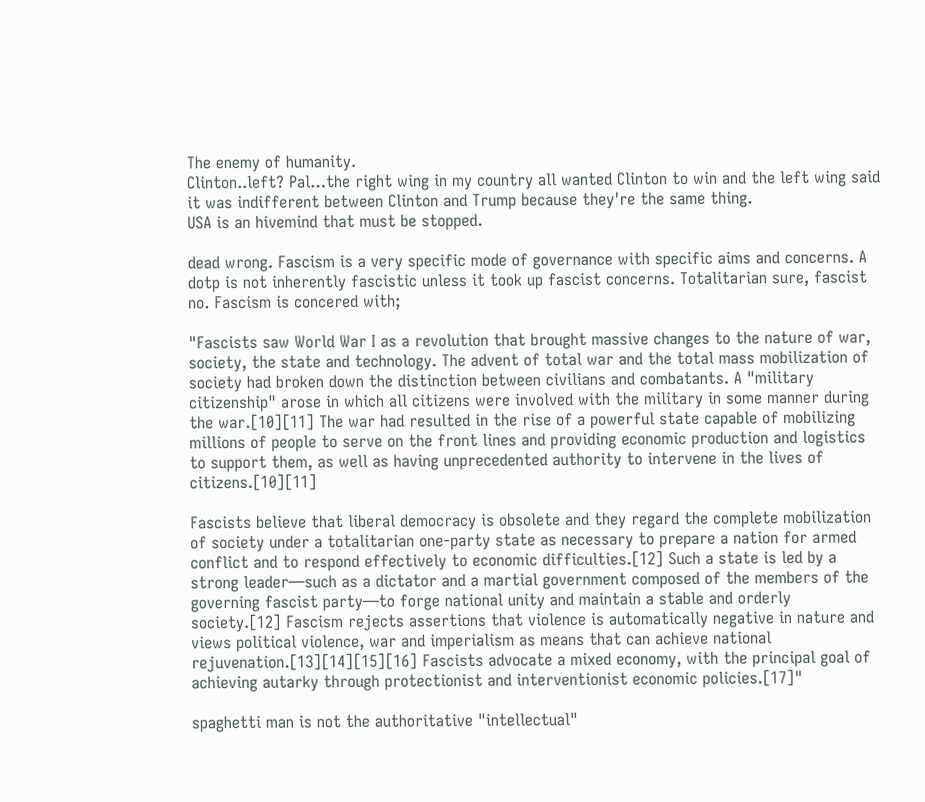The enemy of humanity.
Clinton..left? Pal…the right wing in my country all wanted Clinton to win and the left wing said it was indifferent between Clinton and Trump because they're the same thing.
USA is an hivemind that must be stopped.

dead wrong. Fascism is a very specific mode of governance with specific aims and concerns. A dotp is not inherently fascistic unless it took up fascist concerns. Totalitarian sure, fascist no. Fascism is concered with;

"Fascists saw World War I as a revolution that brought massive changes to the nature of war, society, the state and technology. The advent of total war and the total mass mobilization of society had broken down the distinction between civilians and combatants. A "military citizenship" arose in which all citizens were involved with the military in some manner during the war.[10][11] The war had resulted in the rise of a powerful state capable of mobilizing millions of people to serve on the front lines and providing economic production and logistics to support them, as well as having unprecedented authority to intervene in the lives of citizens.[10][11]

Fascists believe that liberal democracy is obsolete and they regard the complete mobilization of society under a totalitarian one-party state as necessary to prepare a nation for armed conflict and to respond effectively to economic difficulties.[12] Such a state is led by a strong leader—such as a dictator and a martial government composed of the members of the governing fascist party—to forge national unity and maintain a stable and orderly society.[12] Fascism rejects assertions that violence is automatically negative in nature and views political violence, war and imperialism as means that can achieve national rejuvenation.[13][14][15][16] Fascists advocate a mixed economy, with the principal goal of achieving autarky through protectionist and interventionist economic policies.[17]"

spaghetti man is not the authoritative "intellectual"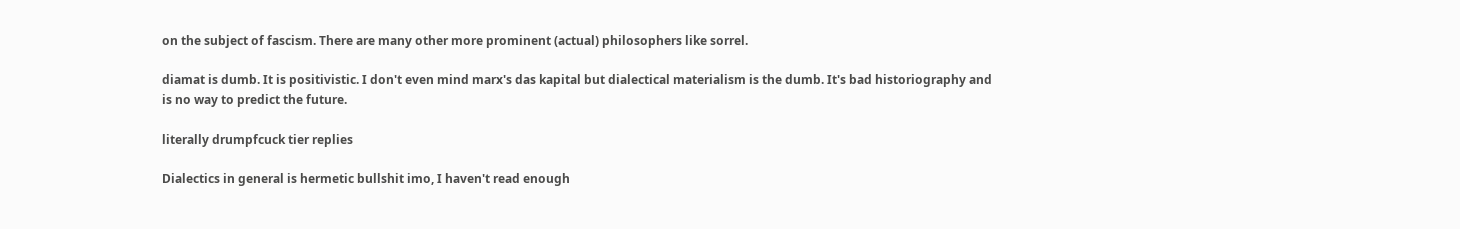on the subject of fascism. There are many other more prominent (actual) philosophers like sorrel.

diamat is dumb. It is positivistic. I don't even mind marx's das kapital but dialectical materialism is the dumb. It's bad historiography and is no way to predict the future.

literally drumpfcuck tier replies

Dialectics in general is hermetic bullshit imo, I haven't read enough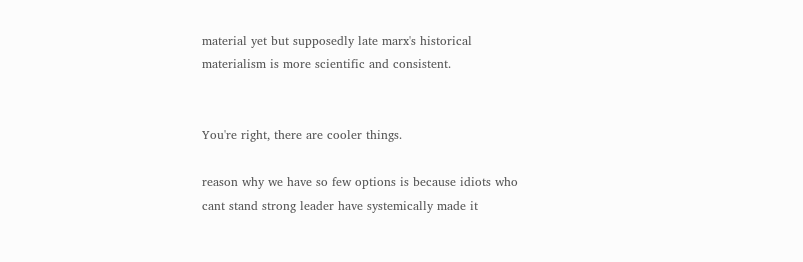material yet but supposedly late marx's historical materialism is more scientific and consistent.


You're right, there are cooler things.

reason why we have so few options is because idiots who cant stand strong leader have systemically made it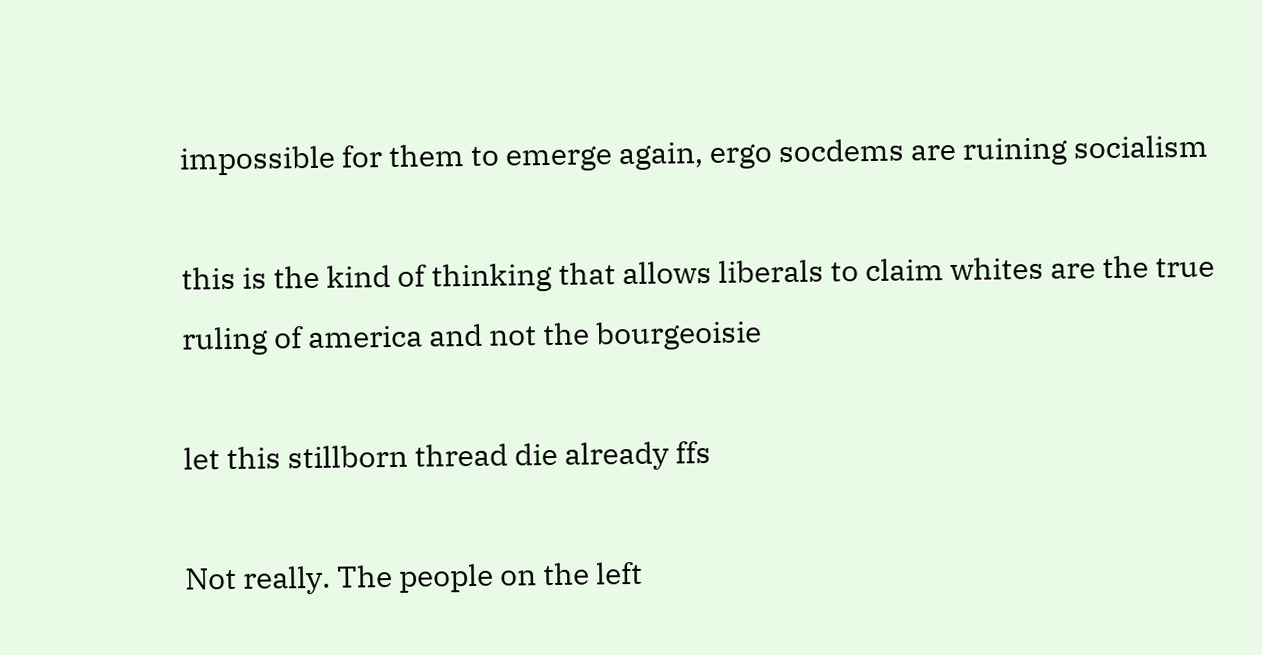impossible for them to emerge again, ergo socdems are ruining socialism

this is the kind of thinking that allows liberals to claim whites are the true ruling of america and not the bourgeoisie

let this stillborn thread die already ffs

Not really. The people on the left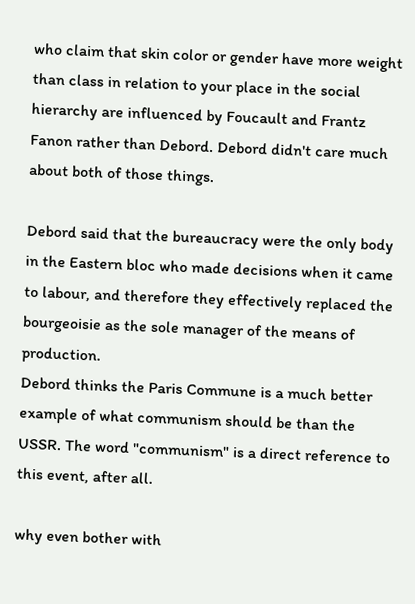who claim that skin color or gender have more weight than class in relation to your place in the social hierarchy are influenced by Foucault and Frantz Fanon rather than Debord. Debord didn't care much about both of those things.

Debord said that the bureaucracy were the only body in the Eastern bloc who made decisions when it came to labour, and therefore they effectively replaced the bourgeoisie as the sole manager of the means of production.
Debord thinks the Paris Commune is a much better example of what communism should be than the USSR. The word "communism" is a direct reference to this event, after all.

why even bother with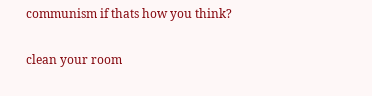communism if thats how you think?

clean your room